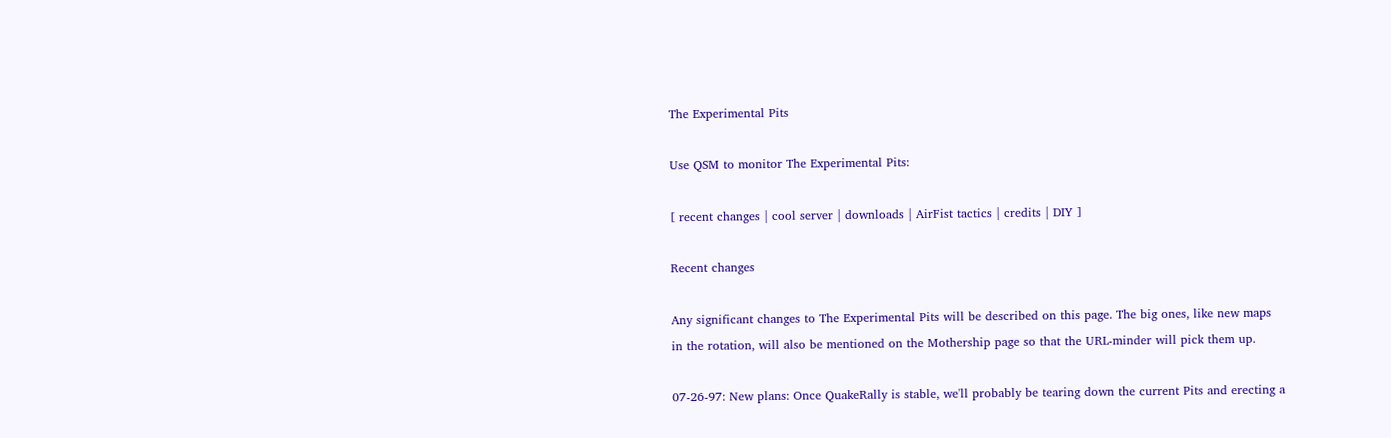The Experimental Pits

Use QSM to monitor The Experimental Pits:

[ recent changes | cool server | downloads | AirFist tactics | credits | DIY ]

Recent changes

Any significant changes to The Experimental Pits will be described on this page. The big ones, like new maps in the rotation, will also be mentioned on the Mothership page so that the URL-minder will pick them up.

07-26-97: New plans: Once QuakeRally is stable, we'll probably be tearing down the current Pits and erecting a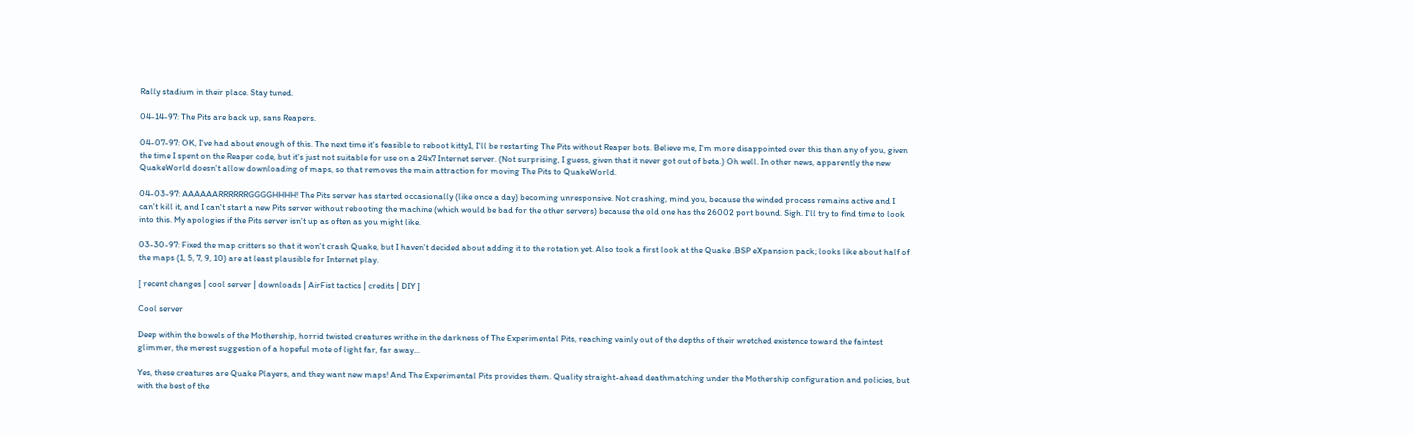Rally stadium in their place. Stay tuned.

04-14-97: The Pits are back up, sans Reapers.

04-07-97: OK, I've had about enough of this. The next time it's feasible to reboot kitty1, I'll be restarting The Pits without Reaper bots. Believe me, I'm more disappointed over this than any of you, given the time I spent on the Reaper code, but it's just not suitable for use on a 24x7 Internet server. (Not surprising, I guess, given that it never got out of beta.) Oh well. In other news, apparently the new QuakeWorld doesn't allow downloading of maps, so that removes the main attraction for moving The Pits to QuakeWorld.

04-03-97: AAAAAARRRRRRGGGGHHHH! The Pits server has started occasionally (like once a day) becoming unresponsive. Not crashing, mind you, because the winded process remains active and I can't kill it, and I can't start a new Pits server without rebooting the machine (which would be bad for the other servers) because the old one has the 26002 port bound. Sigh. I'll try to find time to look into this. My apologies if the Pits server isn't up as often as you might like.

03-30-97: Fixed the map critters so that it won't crash Quake, but I haven't decided about adding it to the rotation yet. Also took a first look at the Quake .BSP eXpansion pack; looks like about half of the maps (1, 5, 7, 9, 10) are at least plausible for Internet play.

[ recent changes | cool server | downloads | AirFist tactics | credits | DIY ]

Cool server

Deep within the bowels of the Mothership, horrid twisted creatures writhe in the darkness of The Experimental Pits, reaching vainly out of the depths of their wretched existence toward the faintest glimmer, the merest suggestion of a hopeful mote of light far, far away...

Yes, these creatures are Quake Players, and they want new maps! And The Experimental Pits provides them. Quality straight-ahead deathmatching under the Mothership configuration and policies, but with the best of the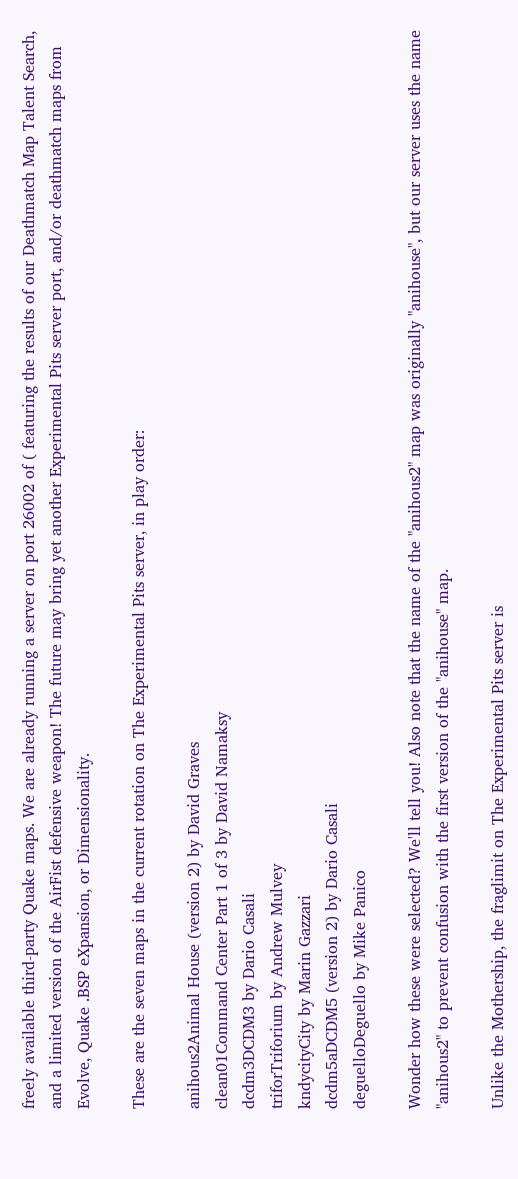freely available third-party Quake maps. We are already running a server on port 26002 of ( featuring the results of our Deathmatch Map Talent Search, and a limited version of the AirFist defensive weapon! The future may bring yet another Experimental Pits server port, and/or deathmatch maps from Evolve, Quake .BSP eXpansion, or Dimensionality.

These are the seven maps in the current rotation on The Experimental Pits server, in play order:

anihous2Animal House (version 2) by David Graves
clean01Command Center Part 1 of 3 by David Namaksy
dcdm3DCDM3 by Dario Casali
triforTriforium by Andrew Mulvey
kndycityCity by Marin Gazzari
dcdm5aDCDM5 (version 2) by Dario Casali
deguelloDeguello by Mike Panico

Wonder how these were selected? We'll tell you! Also note that the name of the "anihous2" map was originally "anihouse", but our server uses the name "anihous2" to prevent confusion with the first version of the "anihouse" map.

Unlike the Mothership, the fraglimit on The Experimental Pits server is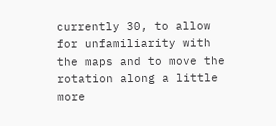currently 30, to allow for unfamiliarity with the maps and to move the rotation along a little more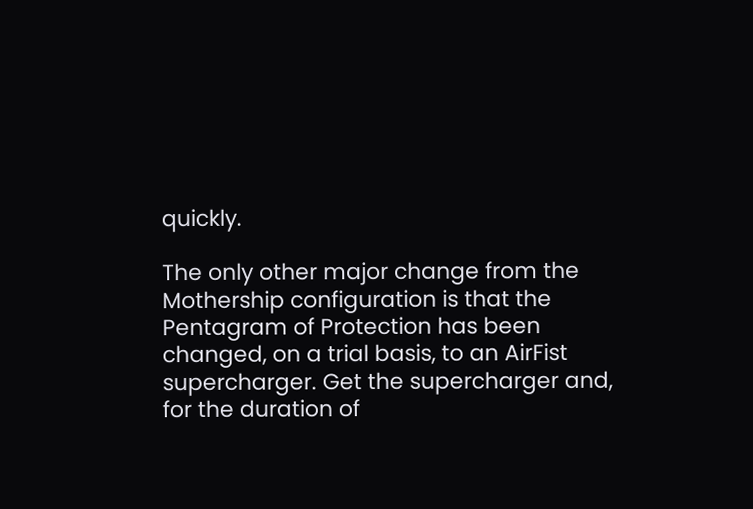quickly.

The only other major change from the Mothership configuration is that the Pentagram of Protection has been changed, on a trial basis, to an AirFist supercharger. Get the supercharger and, for the duration of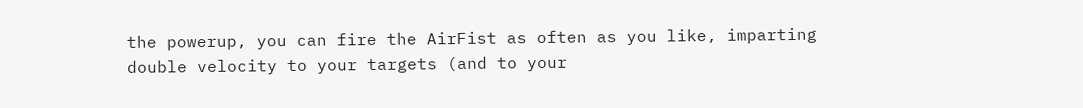the powerup, you can fire the AirFist as often as you like, imparting double velocity to your targets (and to your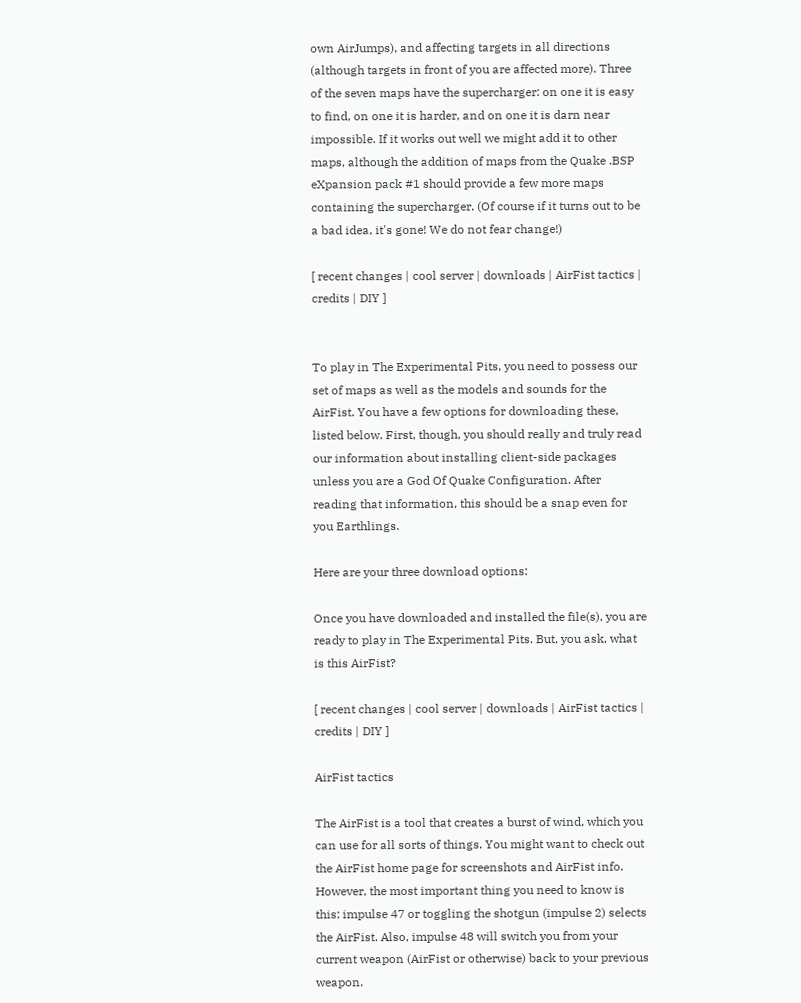own AirJumps), and affecting targets in all directions (although targets in front of you are affected more). Three of the seven maps have the supercharger: on one it is easy to find, on one it is harder, and on one it is darn near impossible. If it works out well we might add it to other maps, although the addition of maps from the Quake .BSP eXpansion pack #1 should provide a few more maps containing the supercharger. (Of course if it turns out to be a bad idea, it's gone! We do not fear change!)

[ recent changes | cool server | downloads | AirFist tactics | credits | DIY ]


To play in The Experimental Pits, you need to possess our set of maps as well as the models and sounds for the AirFist. You have a few options for downloading these, listed below. First, though, you should really and truly read our information about installing client-side packages unless you are a God Of Quake Configuration. After reading that information, this should be a snap even for you Earthlings.

Here are your three download options:

Once you have downloaded and installed the file(s), you are ready to play in The Experimental Pits. But, you ask, what is this AirFist?

[ recent changes | cool server | downloads | AirFist tactics | credits | DIY ]

AirFist tactics

The AirFist is a tool that creates a burst of wind, which you can use for all sorts of things. You might want to check out the AirFist home page for screenshots and AirFist info. However, the most important thing you need to know is this: impulse 47 or toggling the shotgun (impulse 2) selects the AirFist. Also, impulse 48 will switch you from your current weapon (AirFist or otherwise) back to your previous weapon.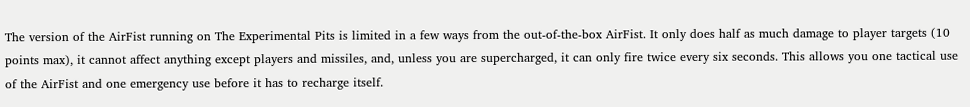The version of the AirFist running on The Experimental Pits is limited in a few ways from the out-of-the-box AirFist. It only does half as much damage to player targets (10 points max), it cannot affect anything except players and missiles, and, unless you are supercharged, it can only fire twice every six seconds. This allows you one tactical use of the AirFist and one emergency use before it has to recharge itself.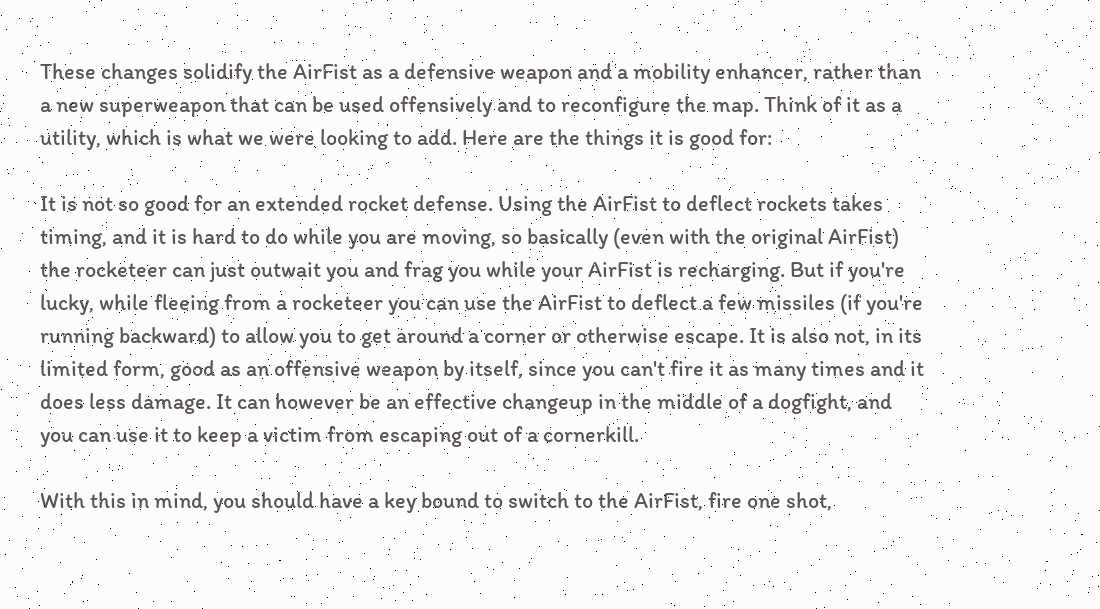These changes solidify the AirFist as a defensive weapon and a mobility enhancer, rather than a new superweapon that can be used offensively and to reconfigure the map. Think of it as a utility, which is what we were looking to add. Here are the things it is good for:

It is not so good for an extended rocket defense. Using the AirFist to deflect rockets takes timing, and it is hard to do while you are moving, so basically (even with the original AirFist) the rocketeer can just outwait you and frag you while your AirFist is recharging. But if you're lucky, while fleeing from a rocketeer you can use the AirFist to deflect a few missiles (if you're running backward) to allow you to get around a corner or otherwise escape. It is also not, in its limited form, good as an offensive weapon by itself, since you can't fire it as many times and it does less damage. It can however be an effective changeup in the middle of a dogfight, and you can use it to keep a victim from escaping out of a cornerkill.

With this in mind, you should have a key bound to switch to the AirFist, fire one shot,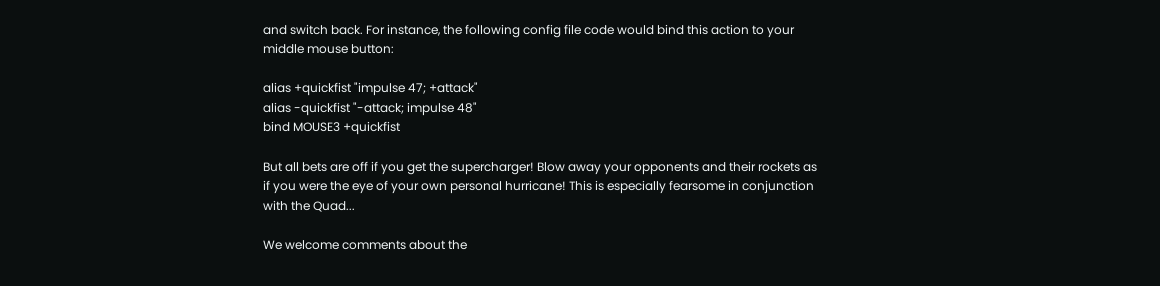and switch back. For instance, the following config file code would bind this action to your middle mouse button:

alias +quickfist "impulse 47; +attack"
alias -quickfist "-attack; impulse 48"
bind MOUSE3 +quickfist

But all bets are off if you get the supercharger! Blow away your opponents and their rockets as if you were the eye of your own personal hurricane! This is especially fearsome in conjunction with the Quad...

We welcome comments about the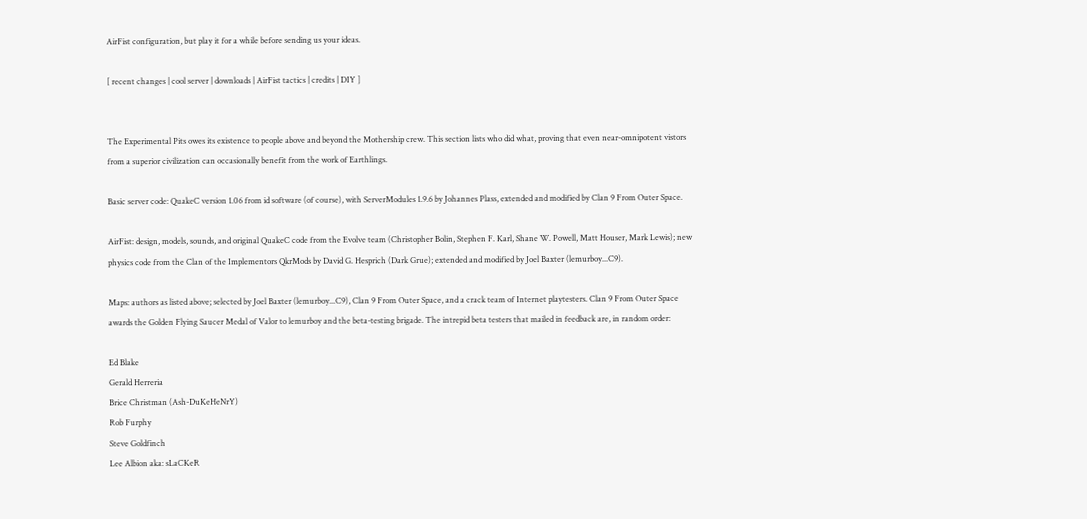AirFist configuration, but play it for a while before sending us your ideas.

[ recent changes | cool server | downloads | AirFist tactics | credits | DIY ]


The Experimental Pits owes its existence to people above and beyond the Mothership crew. This section lists who did what, proving that even near-omnipotent vistors from a superior civilization can occasionally benefit from the work of Earthlings.

Basic server code: QuakeC version 1.06 from id software (of course), with ServerModules 1.9.6 by Johannes Plass, extended and modified by Clan 9 From Outer Space.

AirFist: design, models, sounds, and original QuakeC code from the Evolve team (Christopher Bolin, Stephen F. Karl, Shane W. Powell, Matt Houser, Mark Lewis); new physics code from the Clan of the Implementors QkrMods by David G. Hesprich (Dark Grue); extended and modified by Joel Baxter (lemurboy...C9).

Maps: authors as listed above; selected by Joel Baxter (lemurboy...C9), Clan 9 From Outer Space, and a crack team of Internet playtesters. Clan 9 From Outer Space awards the Golden Flying Saucer Medal of Valor to lemurboy and the beta-testing brigade. The intrepid beta testers that mailed in feedback are, in random order:

Ed Blake
Gerald Herreria
Brice Christman (Ash-DuKeHeNrY)
Rob Furphy
Steve Goldfinch
Lee Albion aka: sLaCKeR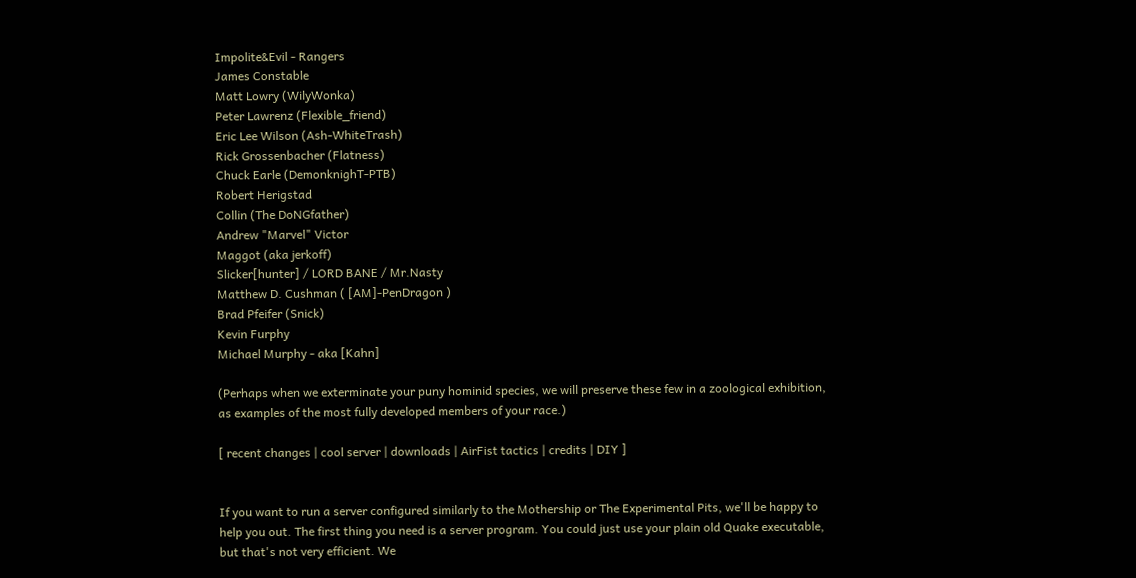Impolite&Evil - Rangers
James Constable
Matt Lowry (WilyWonka)
Peter Lawrenz (Flexible_friend)
Eric Lee Wilson (Ash-WhiteTrash)
Rick Grossenbacher (Flatness)
Chuck Earle (DemonknighT-PTB)
Robert Herigstad
Collin (The DoNGfather)
Andrew "Marvel" Victor
Maggot (aka jerkoff)
Slicker[hunter] / LORD BANE / Mr.Nasty
Matthew D. Cushman ( [AM]-PenDragon )
Brad Pfeifer (Snick)
Kevin Furphy
Michael Murphy - aka [Kahn]

(Perhaps when we exterminate your puny hominid species, we will preserve these few in a zoological exhibition, as examples of the most fully developed members of your race.)

[ recent changes | cool server | downloads | AirFist tactics | credits | DIY ]


If you want to run a server configured similarly to the Mothership or The Experimental Pits, we'll be happy to help you out. The first thing you need is a server program. You could just use your plain old Quake executable, but that's not very efficient. We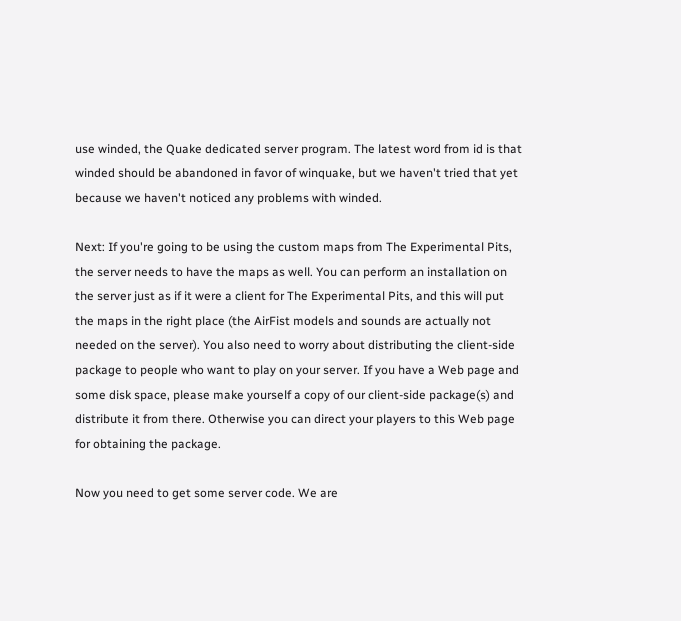use winded, the Quake dedicated server program. The latest word from id is that winded should be abandoned in favor of winquake, but we haven't tried that yet because we haven't noticed any problems with winded.

Next: If you're going to be using the custom maps from The Experimental Pits, the server needs to have the maps as well. You can perform an installation on the server just as if it were a client for The Experimental Pits, and this will put the maps in the right place (the AirFist models and sounds are actually not needed on the server). You also need to worry about distributing the client-side package to people who want to play on your server. If you have a Web page and some disk space, please make yourself a copy of our client-side package(s) and distribute it from there. Otherwise you can direct your players to this Web page for obtaining the package.

Now you need to get some server code. We are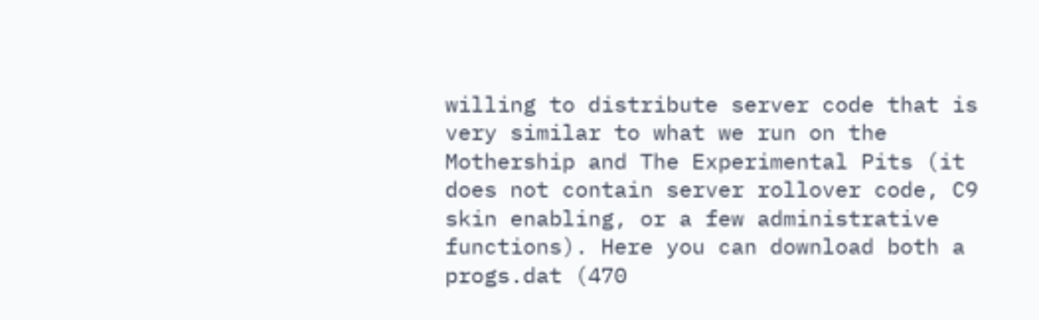willing to distribute server code that is very similar to what we run on the Mothership and The Experimental Pits (it does not contain server rollover code, C9 skin enabling, or a few administrative functions). Here you can download both a progs.dat (470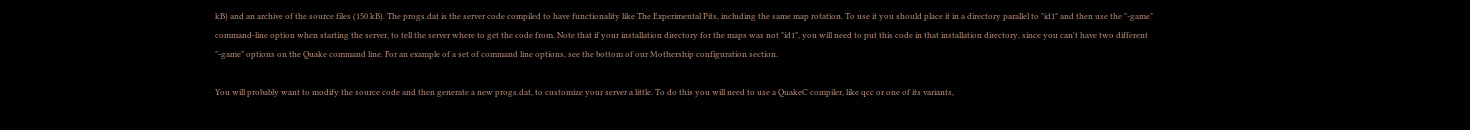kB) and an archive of the source files (150 kB). The progs.dat is the server code compiled to have functionality like The Experimental Pits, including the same map rotation. To use it you should place it in a directory parallel to "id1" and then use the "-game" command-line option when starting the server, to tell the server where to get the code from. Note that if your installation directory for the maps was not "id1", you will need to put this code in that installation directory, since you can't have two different "-game" options on the Quake command line. For an example of a set of command line options, see the bottom of our Mothership configuration section.

You will probably want to modify the source code and then generate a new progs.dat, to customize your server a little. To do this you will need to use a QuakeC compiler, like qcc or one of its variants,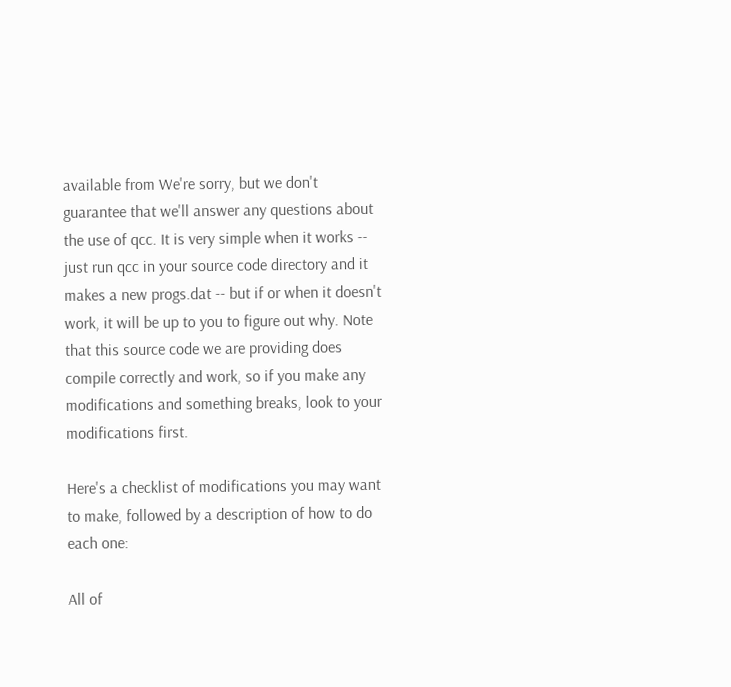available from We're sorry, but we don't guarantee that we'll answer any questions about the use of qcc. It is very simple when it works -- just run qcc in your source code directory and it makes a new progs.dat -- but if or when it doesn't work, it will be up to you to figure out why. Note that this source code we are providing does compile correctly and work, so if you make any modifications and something breaks, look to your modifications first.

Here's a checklist of modifications you may want to make, followed by a description of how to do each one:

All of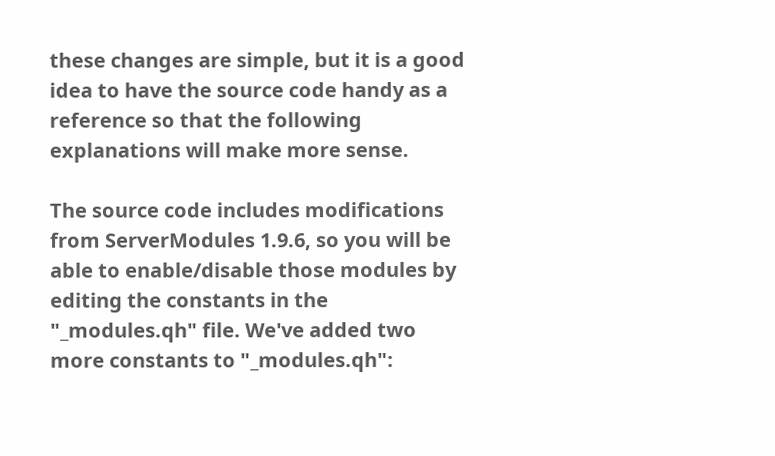these changes are simple, but it is a good idea to have the source code handy as a reference so that the following explanations will make more sense.

The source code includes modifications from ServerModules 1.9.6, so you will be able to enable/disable those modules by editing the constants in the "_modules.qh" file. We've added two more constants to "_modules.qh":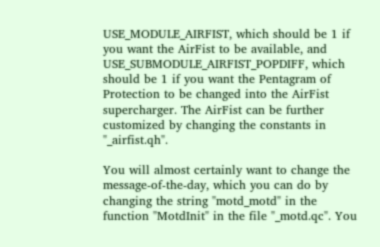USE_MODULE_AIRFIST, which should be 1 if you want the AirFist to be available, and USE_SUBMODULE_AIRFIST_POPDIFF, which should be 1 if you want the Pentagram of Protection to be changed into the AirFist supercharger. The AirFist can be further customized by changing the constants in "_airfist.qh".

You will almost certainly want to change the message-of-the-day, which you can do by changing the string "motd_motd" in the function "MotdInit" in the file "_motd.qc". You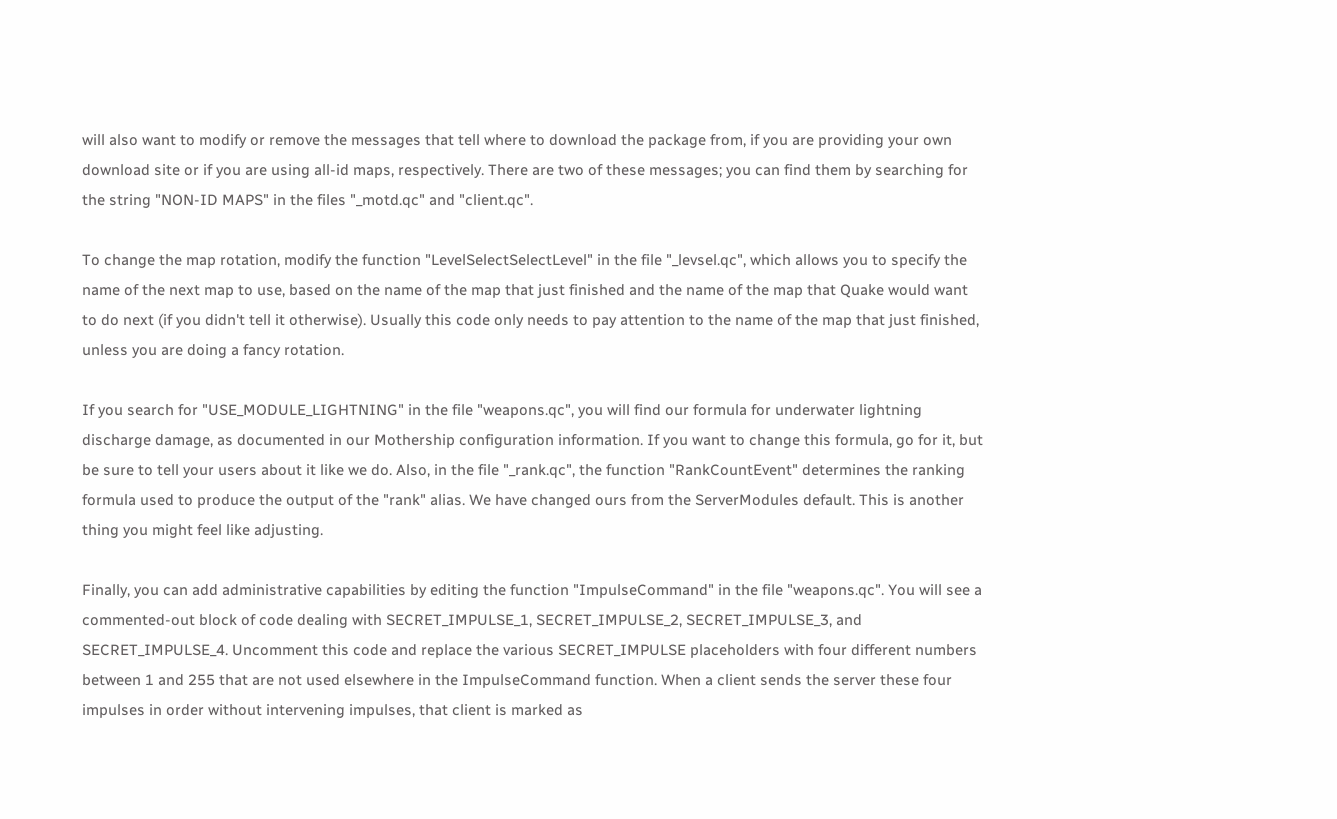will also want to modify or remove the messages that tell where to download the package from, if you are providing your own download site or if you are using all-id maps, respectively. There are two of these messages; you can find them by searching for the string "NON-ID MAPS" in the files "_motd.qc" and "client.qc".

To change the map rotation, modify the function "LevelSelectSelectLevel" in the file "_levsel.qc", which allows you to specify the name of the next map to use, based on the name of the map that just finished and the name of the map that Quake would want to do next (if you didn't tell it otherwise). Usually this code only needs to pay attention to the name of the map that just finished, unless you are doing a fancy rotation.

If you search for "USE_MODULE_LIGHTNING" in the file "weapons.qc", you will find our formula for underwater lightning discharge damage, as documented in our Mothership configuration information. If you want to change this formula, go for it, but be sure to tell your users about it like we do. Also, in the file "_rank.qc", the function "RankCountEvent" determines the ranking formula used to produce the output of the "rank" alias. We have changed ours from the ServerModules default. This is another thing you might feel like adjusting.

Finally, you can add administrative capabilities by editing the function "ImpulseCommand" in the file "weapons.qc". You will see a commented-out block of code dealing with SECRET_IMPULSE_1, SECRET_IMPULSE_2, SECRET_IMPULSE_3, and SECRET_IMPULSE_4. Uncomment this code and replace the various SECRET_IMPULSE placeholders with four different numbers between 1 and 255 that are not used elsewhere in the ImpulseCommand function. When a client sends the server these four impulses in order without intervening impulses, that client is marked as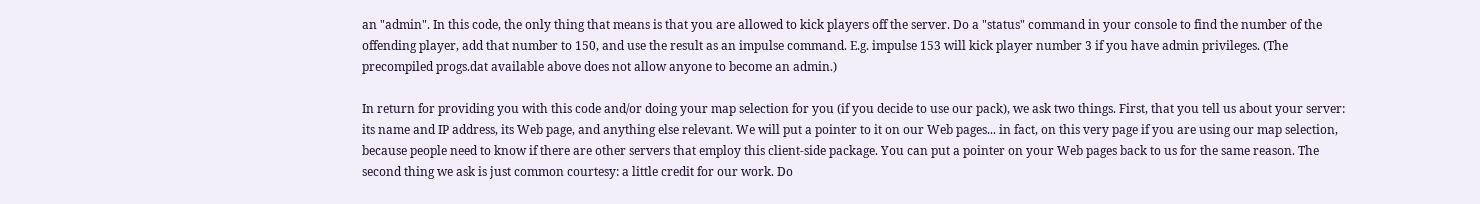an "admin". In this code, the only thing that means is that you are allowed to kick players off the server. Do a "status" command in your console to find the number of the offending player, add that number to 150, and use the result as an impulse command. E.g. impulse 153 will kick player number 3 if you have admin privileges. (The precompiled progs.dat available above does not allow anyone to become an admin.)

In return for providing you with this code and/or doing your map selection for you (if you decide to use our pack), we ask two things. First, that you tell us about your server: its name and IP address, its Web page, and anything else relevant. We will put a pointer to it on our Web pages... in fact, on this very page if you are using our map selection, because people need to know if there are other servers that employ this client-side package. You can put a pointer on your Web pages back to us for the same reason. The second thing we ask is just common courtesy: a little credit for our work. Do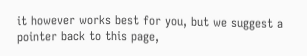it however works best for you, but we suggest a pointer back to this page,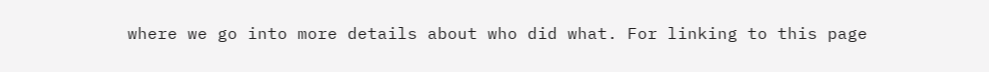where we go into more details about who did what. For linking to this page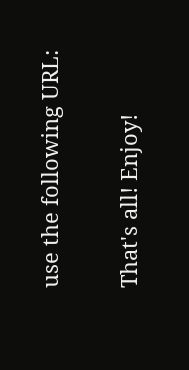use the following URL:

That's all! Enjoy!